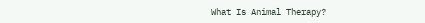What Is Animal Therapy?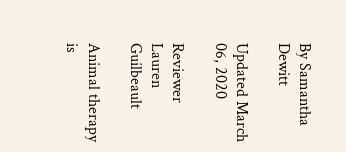By Samantha Dewitt

Updated March 06, 2020

Reviewer Lauren Guilbeault

Animal therapy is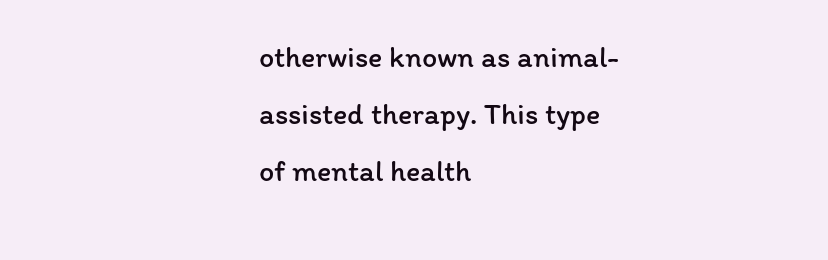otherwise known as animal-assisted therapy. This type of mental health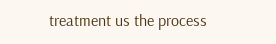treatment us the process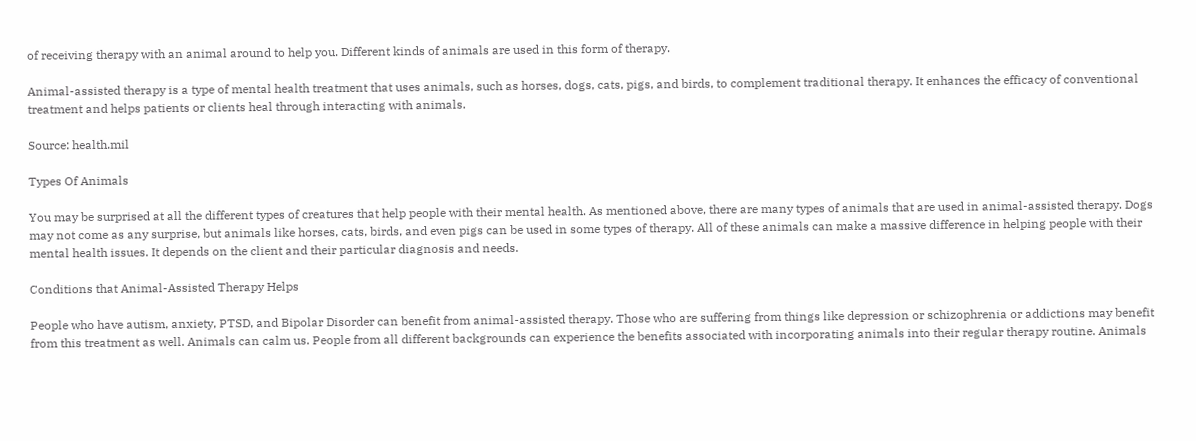of receiving therapy with an animal around to help you. Different kinds of animals are used in this form of therapy.

Animal-assisted therapy is a type of mental health treatment that uses animals, such as horses, dogs, cats, pigs, and birds, to complement traditional therapy. It enhances the efficacy of conventional treatment and helps patients or clients heal through interacting with animals.

Source: health.mil

Types Of Animals

You may be surprised at all the different types of creatures that help people with their mental health. As mentioned above, there are many types of animals that are used in animal-assisted therapy. Dogs may not come as any surprise, but animals like horses, cats, birds, and even pigs can be used in some types of therapy. All of these animals can make a massive difference in helping people with their mental health issues. It depends on the client and their particular diagnosis and needs.

Conditions that Animal-Assisted Therapy Helps

People who have autism, anxiety, PTSD, and Bipolar Disorder can benefit from animal-assisted therapy. Those who are suffering from things like depression or schizophrenia or addictions may benefit from this treatment as well. Animals can calm us. People from all different backgrounds can experience the benefits associated with incorporating animals into their regular therapy routine. Animals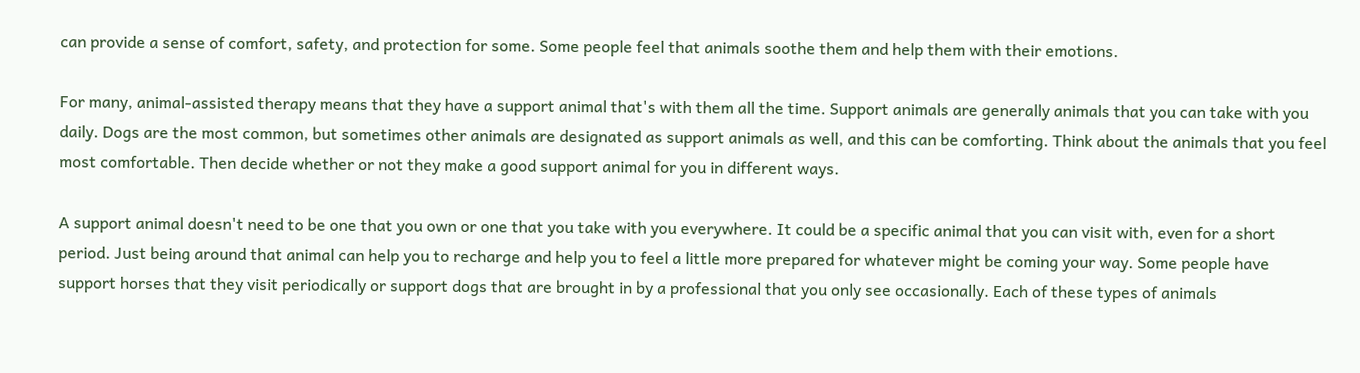can provide a sense of comfort, safety, and protection for some. Some people feel that animals soothe them and help them with their emotions.

For many, animal-assisted therapy means that they have a support animal that's with them all the time. Support animals are generally animals that you can take with you daily. Dogs are the most common, but sometimes other animals are designated as support animals as well, and this can be comforting. Think about the animals that you feel most comfortable. Then decide whether or not they make a good support animal for you in different ways.

A support animal doesn't need to be one that you own or one that you take with you everywhere. It could be a specific animal that you can visit with, even for a short period. Just being around that animal can help you to recharge and help you to feel a little more prepared for whatever might be coming your way. Some people have support horses that they visit periodically or support dogs that are brought in by a professional that you only see occasionally. Each of these types of animals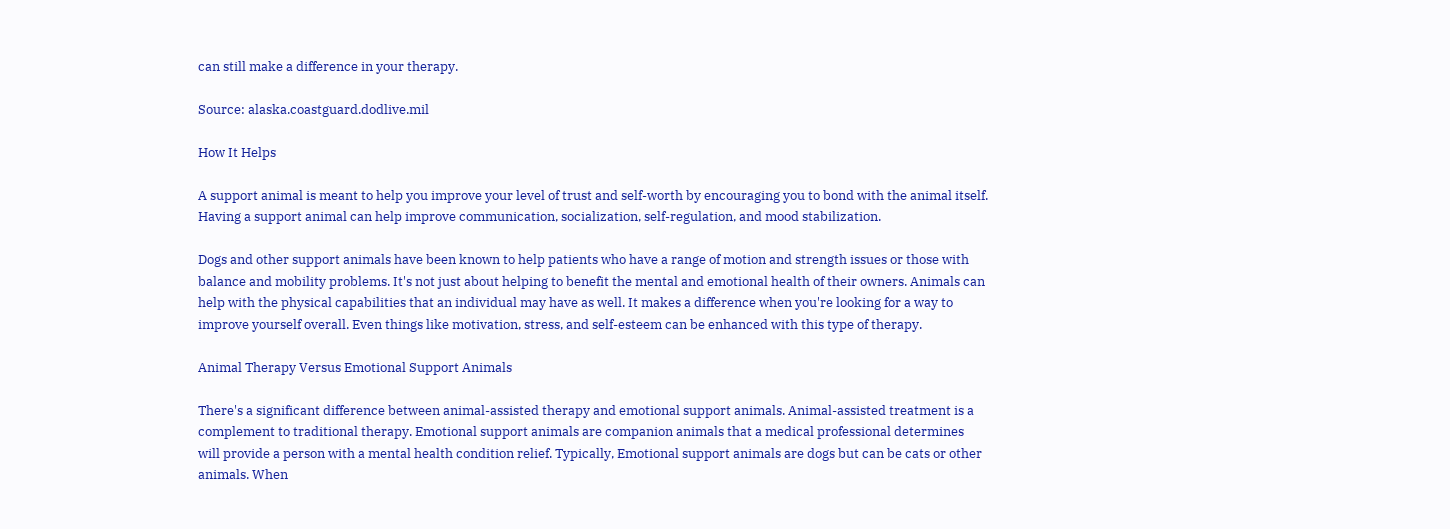can still make a difference in your therapy.

Source: alaska.coastguard.dodlive.mil

How It Helps

A support animal is meant to help you improve your level of trust and self-worth by encouraging you to bond with the animal itself. Having a support animal can help improve communication, socialization, self-regulation, and mood stabilization.

Dogs and other support animals have been known to help patients who have a range of motion and strength issues or those with balance and mobility problems. It's not just about helping to benefit the mental and emotional health of their owners. Animals can help with the physical capabilities that an individual may have as well. It makes a difference when you're looking for a way to improve yourself overall. Even things like motivation, stress, and self-esteem can be enhanced with this type of therapy.

Animal Therapy Versus Emotional Support Animals

There's a significant difference between animal-assisted therapy and emotional support animals. Animal-assisted treatment is a complement to traditional therapy. Emotional support animals are companion animals that a medical professional determines will provide a person with a mental health condition relief. Typically, Emotional support animals are dogs but can be cats or other animals. When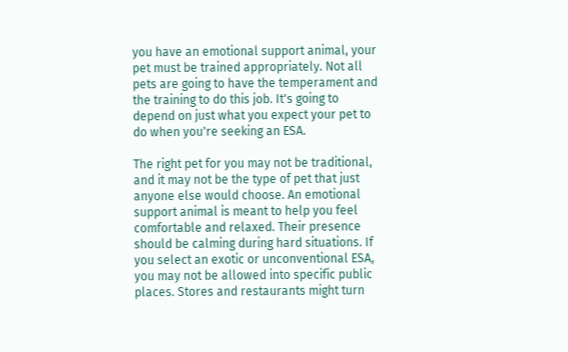you have an emotional support animal, your pet must be trained appropriately. Not all pets are going to have the temperament and the training to do this job. It's going to depend on just what you expect your pet to do when you're seeking an ESA.

The right pet for you may not be traditional, and it may not be the type of pet that just anyone else would choose. An emotional support animal is meant to help you feel comfortable and relaxed. Their presence should be calming during hard situations. If you select an exotic or unconventional ESA, you may not be allowed into specific public places. Stores and restaurants might turn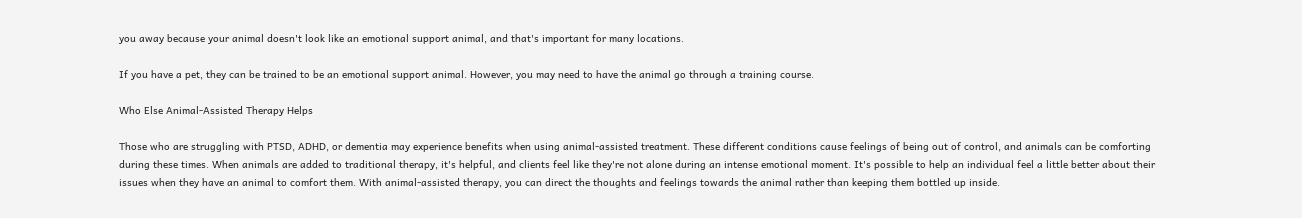you away because your animal doesn't look like an emotional support animal, and that's important for many locations.

If you have a pet, they can be trained to be an emotional support animal. However, you may need to have the animal go through a training course.

Who Else Animal-Assisted Therapy Helps

Those who are struggling with PTSD, ADHD, or dementia may experience benefits when using animal-assisted treatment. These different conditions cause feelings of being out of control, and animals can be comforting during these times. When animals are added to traditional therapy, it's helpful, and clients feel like they're not alone during an intense emotional moment. It's possible to help an individual feel a little better about their issues when they have an animal to comfort them. With animal-assisted therapy, you can direct the thoughts and feelings towards the animal rather than keeping them bottled up inside.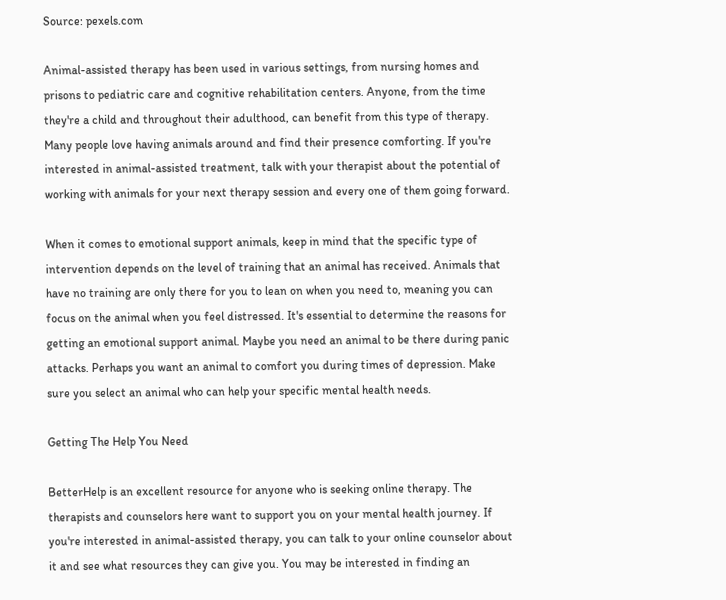Source: pexels.com

Animal-assisted therapy has been used in various settings, from nursing homes and prisons to pediatric care and cognitive rehabilitation centers. Anyone, from the time they're a child and throughout their adulthood, can benefit from this type of therapy. Many people love having animals around and find their presence comforting. If you're interested in animal-assisted treatment, talk with your therapist about the potential of working with animals for your next therapy session and every one of them going forward.

When it comes to emotional support animals, keep in mind that the specific type of intervention depends on the level of training that an animal has received. Animals that have no training are only there for you to lean on when you need to, meaning you can focus on the animal when you feel distressed. It's essential to determine the reasons for getting an emotional support animal. Maybe you need an animal to be there during panic attacks. Perhaps you want an animal to comfort you during times of depression. Make sure you select an animal who can help your specific mental health needs.

Getting The Help You Need

BetterHelp is an excellent resource for anyone who is seeking online therapy. The therapists and counselors here want to support you on your mental health journey. If you're interested in animal-assisted therapy, you can talk to your online counselor about it and see what resources they can give you. You may be interested in finding an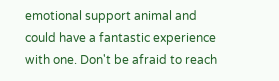emotional support animal and could have a fantastic experience with one. Don't be afraid to reach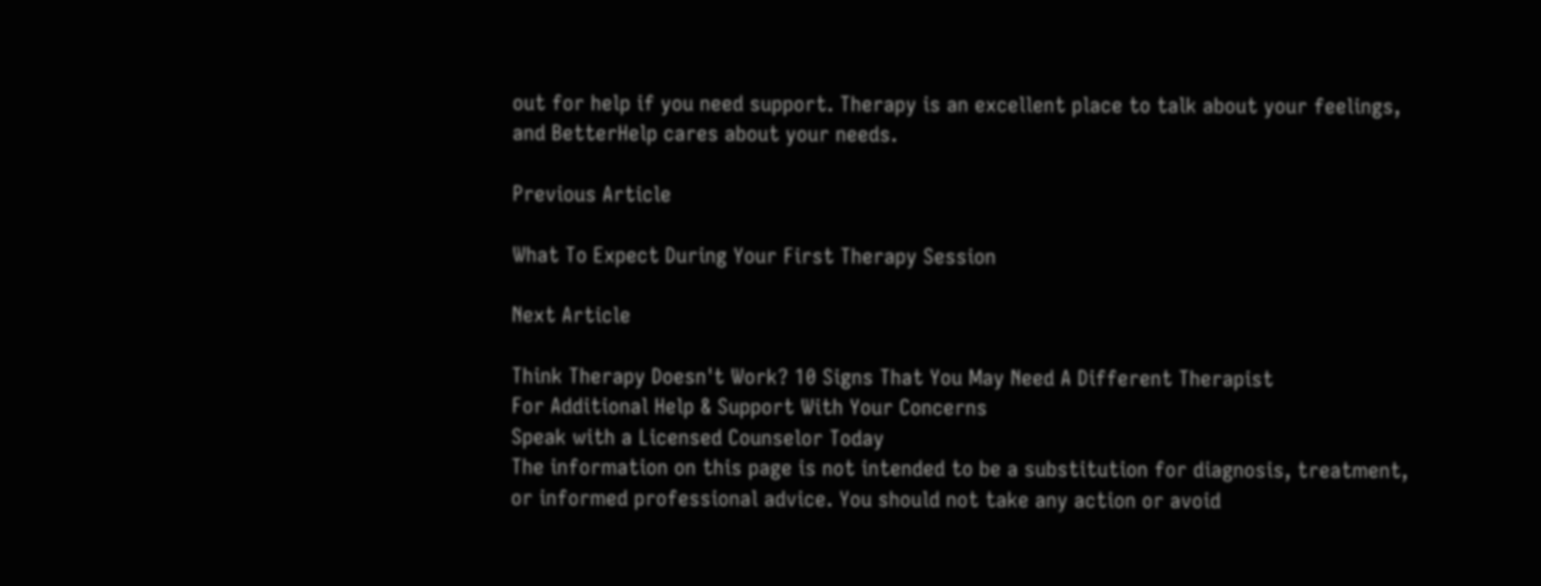out for help if you need support. Therapy is an excellent place to talk about your feelings, and BetterHelp cares about your needs.

Previous Article

What To Expect During Your First Therapy Session

Next Article

Think Therapy Doesn't Work? 10 Signs That You May Need A Different Therapist
For Additional Help & Support With Your Concerns
Speak with a Licensed Counselor Today
The information on this page is not intended to be a substitution for diagnosis, treatment, or informed professional advice. You should not take any action or avoid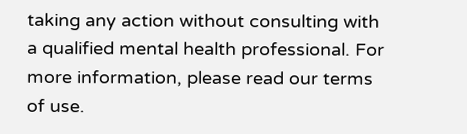taking any action without consulting with a qualified mental health professional. For more information, please read our terms of use.